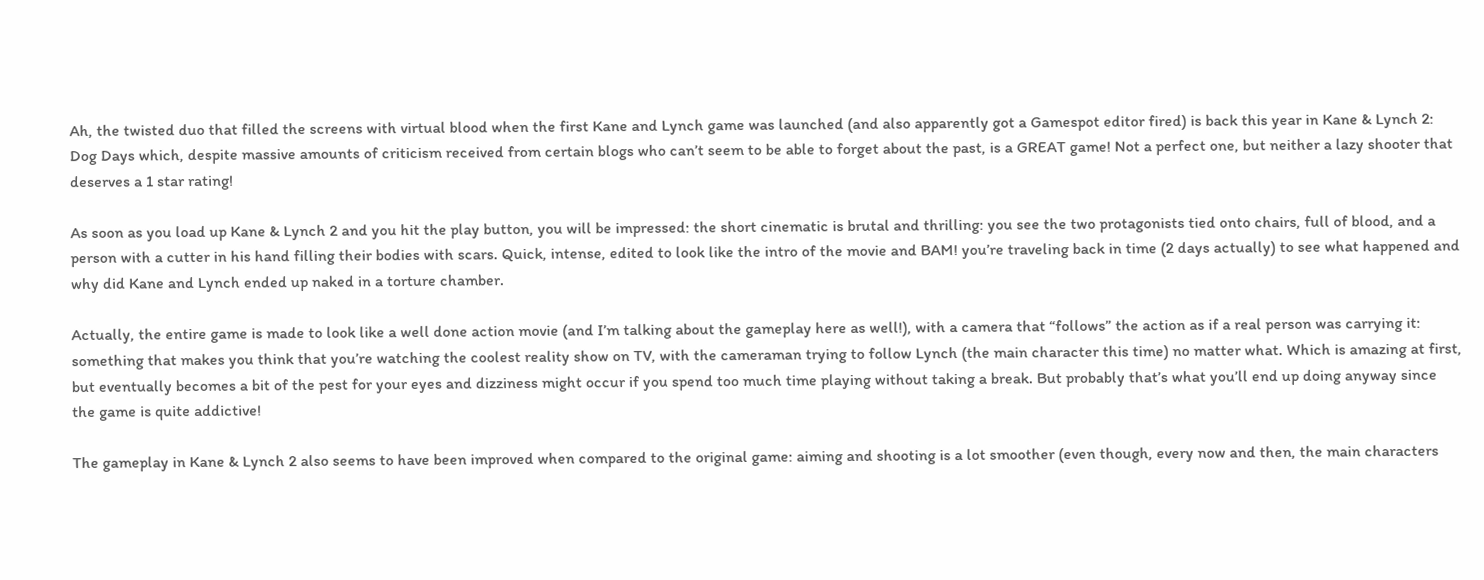Ah, the twisted duo that filled the screens with virtual blood when the first Kane and Lynch game was launched (and also apparently got a Gamespot editor fired) is back this year in Kane & Lynch 2: Dog Days which, despite massive amounts of criticism received from certain blogs who can’t seem to be able to forget about the past, is a GREAT game! Not a perfect one, but neither a lazy shooter that deserves a 1 star rating!

As soon as you load up Kane & Lynch 2 and you hit the play button, you will be impressed: the short cinematic is brutal and thrilling: you see the two protagonists tied onto chairs, full of blood, and a person with a cutter in his hand filling their bodies with scars. Quick, intense, edited to look like the intro of the movie and BAM! you’re traveling back in time (2 days actually) to see what happened and why did Kane and Lynch ended up naked in a torture chamber.

Actually, the entire game is made to look like a well done action movie (and I’m talking about the gameplay here as well!), with a camera that “follows” the action as if a real person was carrying it: something that makes you think that you’re watching the coolest reality show on TV, with the cameraman trying to follow Lynch (the main character this time) no matter what. Which is amazing at first, but eventually becomes a bit of the pest for your eyes and dizziness might occur if you spend too much time playing without taking a break. But probably that’s what you’ll end up doing anyway since the game is quite addictive!

The gameplay in Kane & Lynch 2 also seems to have been improved when compared to the original game: aiming and shooting is a lot smoother (even though, every now and then, the main characters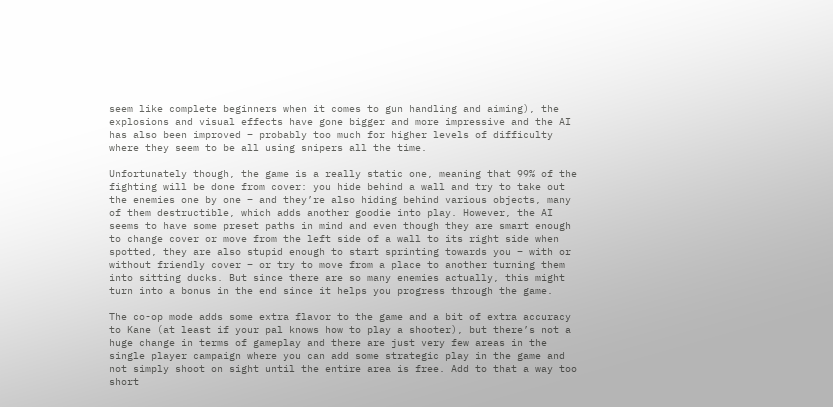seem like complete beginners when it comes to gun handling and aiming), the explosions and visual effects have gone bigger and more impressive and the AI has also been improved – probably too much for higher levels of difficulty where they seem to be all using snipers all the time.

Unfortunately though, the game is a really static one, meaning that 99% of the fighting will be done from cover: you hide behind a wall and try to take out the enemies one by one – and they’re also hiding behind various objects, many of them destructible, which adds another goodie into play. However, the AI seems to have some preset paths in mind and even though they are smart enough to change cover or move from the left side of a wall to its right side when spotted, they are also stupid enough to start sprinting towards you – with or without friendly cover – or try to move from a place to another turning them into sitting ducks. But since there are so many enemies actually, this might turn into a bonus in the end since it helps you progress through the game.

The co-op mode adds some extra flavor to the game and a bit of extra accuracy to Kane (at least if your pal knows how to play a shooter), but there’s not a huge change in terms of gameplay and there are just very few areas in the single player campaign where you can add some strategic play in the game and not simply shoot on sight until the entire area is free. Add to that a way too short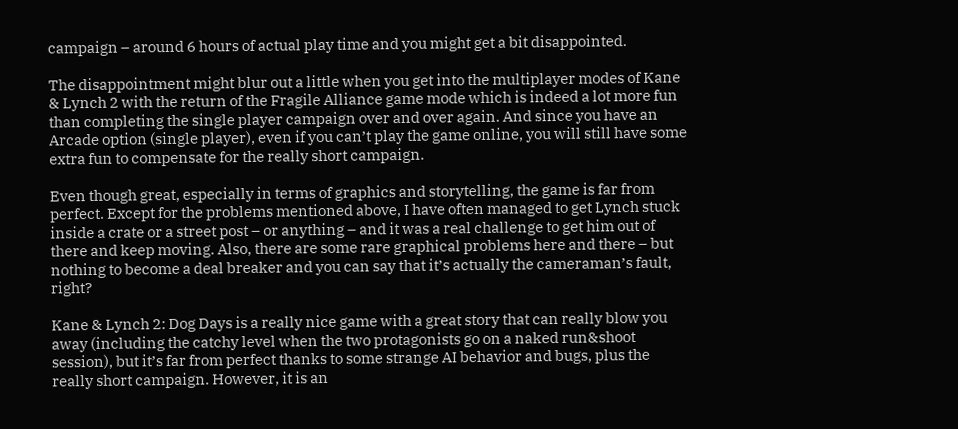campaign – around 6 hours of actual play time and you might get a bit disappointed.

The disappointment might blur out a little when you get into the multiplayer modes of Kane & Lynch 2 with the return of the Fragile Alliance game mode which is indeed a lot more fun than completing the single player campaign over and over again. And since you have an Arcade option (single player), even if you can’t play the game online, you will still have some extra fun to compensate for the really short campaign.

Even though great, especially in terms of graphics and storytelling, the game is far from perfect. Except for the problems mentioned above, I have often managed to get Lynch stuck inside a crate or a street post – or anything – and it was a real challenge to get him out of there and keep moving. Also, there are some rare graphical problems here and there – but nothing to become a deal breaker and you can say that it’s actually the cameraman’s fault, right?

Kane & Lynch 2: Dog Days is a really nice game with a great story that can really blow you away (including the catchy level when the two protagonists go on a naked run&shoot session), but it’s far from perfect thanks to some strange AI behavior and bugs, plus the really short campaign. However, it is an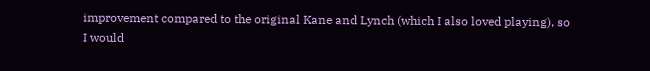improvement compared to the original Kane and Lynch (which I also loved playing), so I would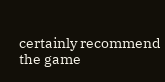certainly recommend the game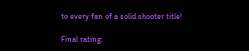to every fan of a solid shooter title!

Final rating: